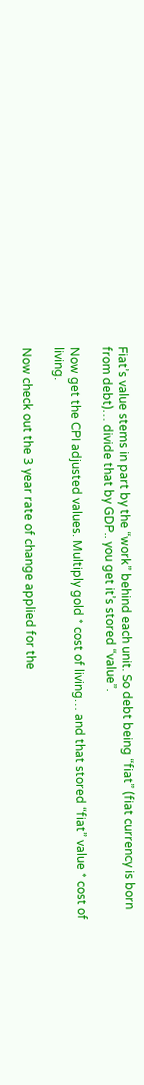Fiat’s value stems in part by the “work” behind each unit. So debt being “fiat” (fiat currency is born from debt)… divide that by GDP.. you get it’s stored “value”.

Now get the CPI adjusted values. Multiply gold * cost of living… and that stored “fiat” value * cost of living.

Now check out the 3 year rate of change applied for the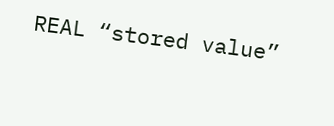REAL “stored value”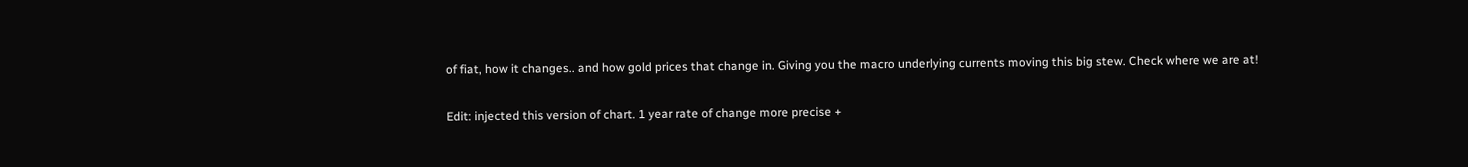of fiat, how it changes.. and how gold prices that change in. Giving you the macro underlying currents moving this big stew. Check where we are at!

Edit: injected this version of chart. 1 year rate of change more precise +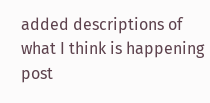added descriptions of what I think is happening post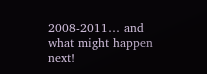2008-2011… and what might happen next!